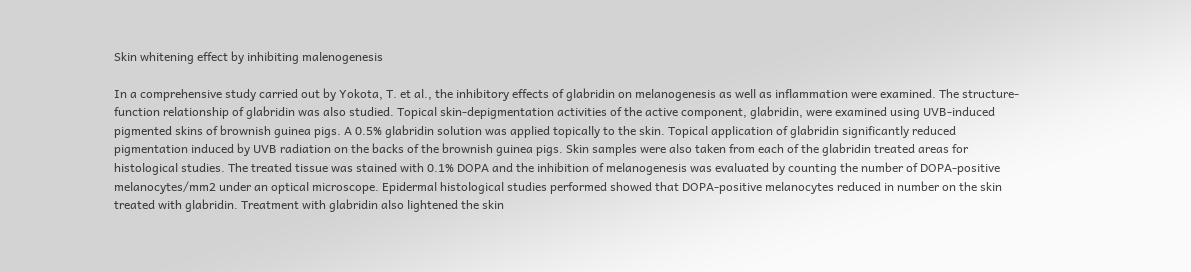Skin whitening effect by inhibiting malenogenesis

In a comprehensive study carried out by Yokota, T. et al., the inhibitory effects of glabridin on melanogenesis as well as inflammation were examined. The structure-function relationship of glabridin was also studied. Topical skin-depigmentation activities of the active component, glabridin, were examined using UVB-induced pigmented skins of brownish guinea pigs. A 0.5% glabridin solution was applied topically to the skin. Topical application of glabridin significantly reduced pigmentation induced by UVB radiation on the backs of the brownish guinea pigs. Skin samples were also taken from each of the glabridin treated areas for histological studies. The treated tissue was stained with 0.1% DOPA and the inhibition of melanogenesis was evaluated by counting the number of DOPA-positive melanocytes/mm2 under an optical microscope. Epidermal histological studies performed showed that DOPA-positive melanocytes reduced in number on the skin treated with glabridin. Treatment with glabridin also lightened the skin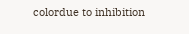colordue to inhibition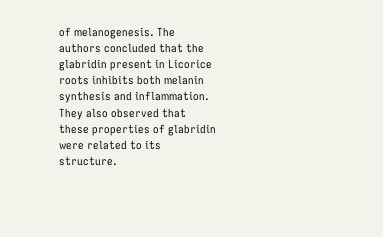of melanogenesis. The authors concluded that the glabridin present in Licorice roots inhibits both melanin synthesis and inflammation. They also observed that these properties of glabridin were related to its structure.